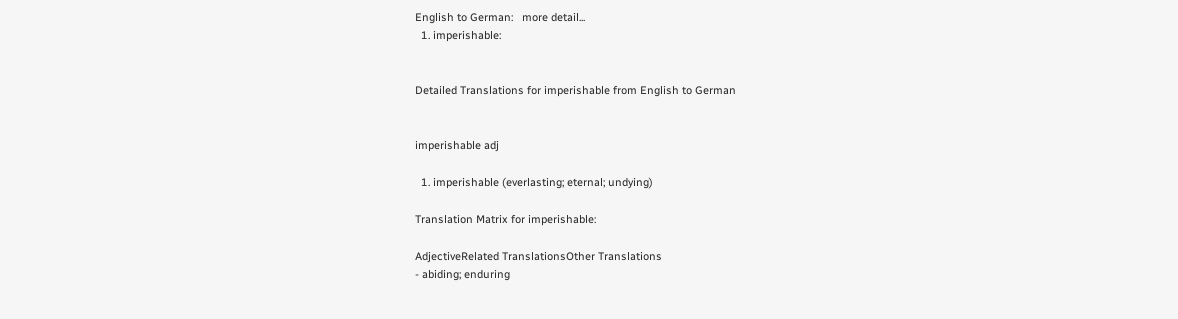English to German:   more detail...
  1. imperishable:


Detailed Translations for imperishable from English to German


imperishable adj

  1. imperishable (everlasting; eternal; undying)

Translation Matrix for imperishable:

AdjectiveRelated TranslationsOther Translations
- abiding; enduring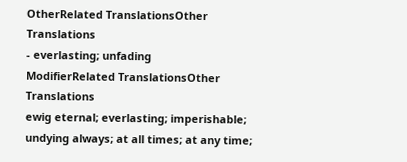OtherRelated TranslationsOther Translations
- everlasting; unfading
ModifierRelated TranslationsOther Translations
ewig eternal; everlasting; imperishable; undying always; at all times; at any time;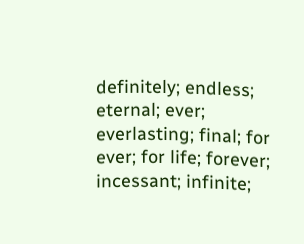definitely; endless; eternal; ever; everlasting; final; for ever; for life; forever; incessant; infinite;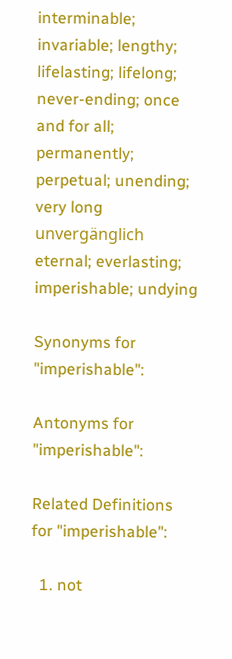interminable; invariable; lengthy; lifelasting; lifelong; never-ending; once and for all; permanently; perpetual; unending; very long
unvergänglich eternal; everlasting; imperishable; undying

Synonyms for "imperishable":

Antonyms for "imperishable":

Related Definitions for "imperishable":

  1. not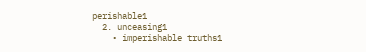perishable1
  2. unceasing1
    • imperishable truths1